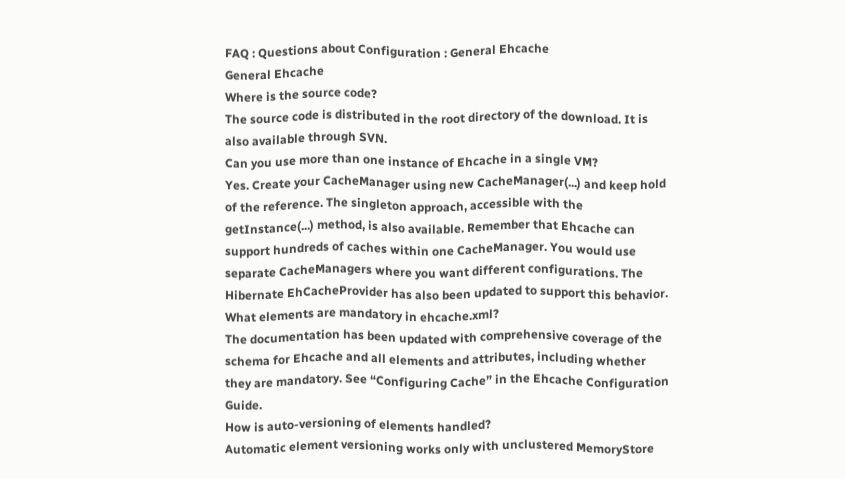FAQ : Questions about Configuration : General Ehcache
General Ehcache
Where is the source code?
The source code is distributed in the root directory of the download. It is also available through SVN.
Can you use more than one instance of Ehcache in a single VM?
Yes. Create your CacheManager using new CacheManager(...) and keep hold of the reference. The singleton approach, accessible with the getInstance(...) method, is also available. Remember that Ehcache can support hundreds of caches within one CacheManager. You would use separate CacheManagers where you want different configurations. The Hibernate EhCacheProvider has also been updated to support this behavior.
What elements are mandatory in ehcache.xml?
The documentation has been updated with comprehensive coverage of the schema for Ehcache and all elements and attributes, including whether they are mandatory. See “Configuring Cache” in the Ehcache Configuration Guide.
How is auto-versioning of elements handled?
Automatic element versioning works only with unclustered MemoryStore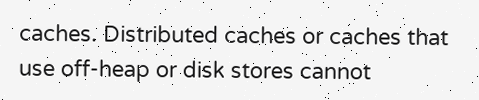caches. Distributed caches or caches that use off-heap or disk stores cannot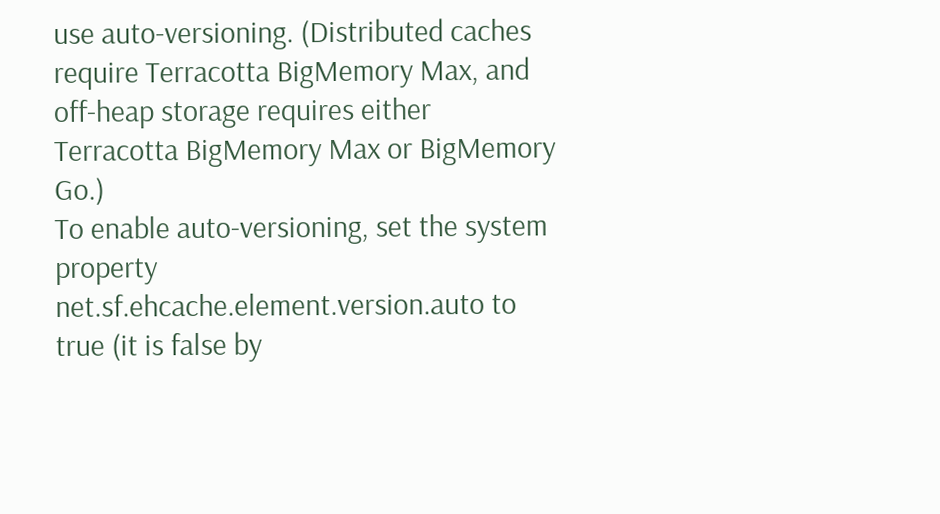use auto-versioning. (Distributed caches require Terracotta BigMemory Max, and off-heap storage requires either Terracotta BigMemory Max or BigMemory Go.)
To enable auto-versioning, set the system property net.sf.ehcache.element.version.auto to true (it is false by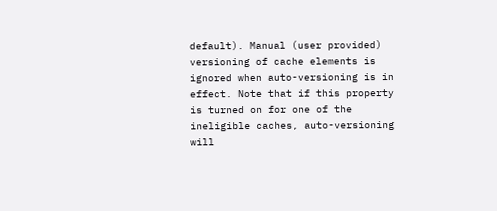default). Manual (user provided) versioning of cache elements is ignored when auto-versioning is in effect. Note that if this property is turned on for one of the ineligible caches, auto-versioning will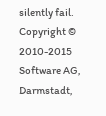silently fail.
Copyright © 2010-2015 Software AG, Darmstadt,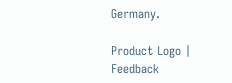Germany.

Product Logo |   Feedback